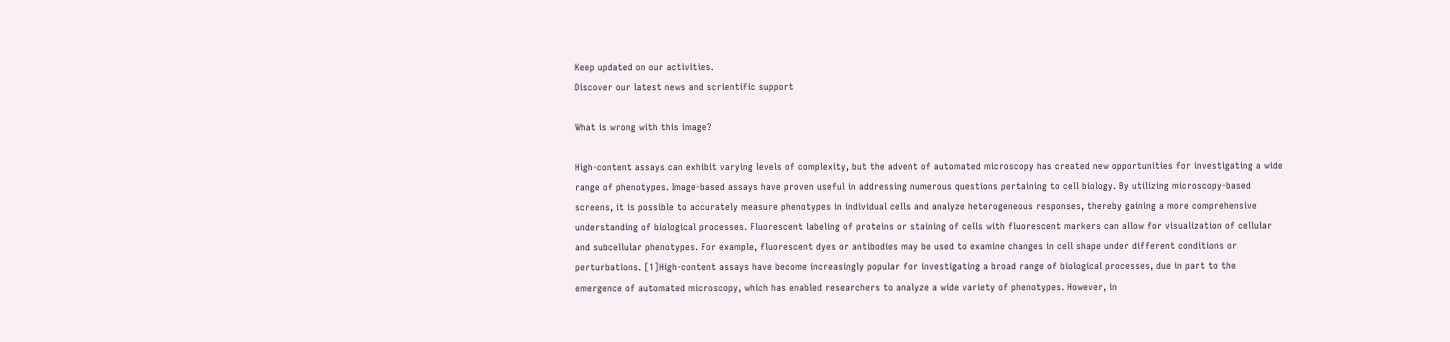Keep updated on our activities.
Discover our latest news and scrientific support

What is wrong with this image?

High-content assays can exhibit varying levels of complexity, but the advent of automated microscopy has created new opportunities for investigating a wide range of phenotypes. Image-based assays have proven useful in addressing numerous questions pertaining to cell biology. By utilizing microscopy-based screens, it is possible to accurately measure phenotypes in individual cells and analyze heterogeneous responses, thereby gaining a more comprehensive understanding of biological processes. Fluorescent labeling of proteins or staining of cells with fluorescent markers can allow for visualization of cellular and subcellular phenotypes. For example, fluorescent dyes or antibodies may be used to examine changes in cell shape under different conditions or perturbations. [1]High-content assays have become increasingly popular for investigating a broad range of biological processes, due in part to the emergence of automated microscopy, which has enabled researchers to analyze a wide variety of phenotypes. However, in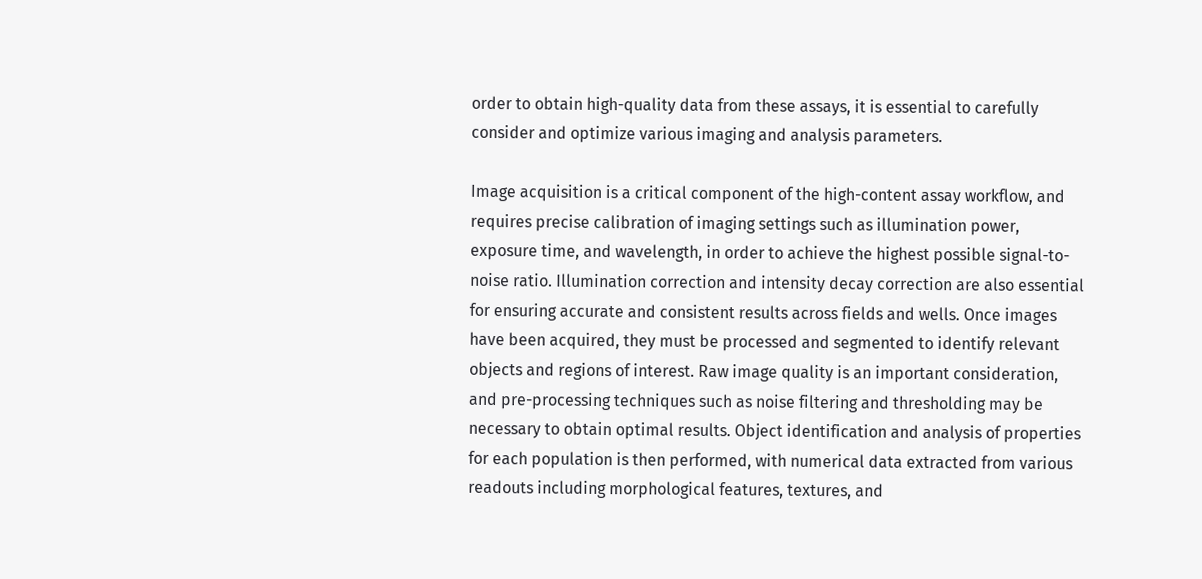order to obtain high-quality data from these assays, it is essential to carefully consider and optimize various imaging and analysis parameters.

Image acquisition is a critical component of the high-content assay workflow, and requires precise calibration of imaging settings such as illumination power, exposure time, and wavelength, in order to achieve the highest possible signal-to-noise ratio. Illumination correction and intensity decay correction are also essential for ensuring accurate and consistent results across fields and wells. Once images have been acquired, they must be processed and segmented to identify relevant objects and regions of interest. Raw image quality is an important consideration, and pre-processing techniques such as noise filtering and thresholding may be necessary to obtain optimal results. Object identification and analysis of properties for each population is then performed, with numerical data extracted from various readouts including morphological features, textures, and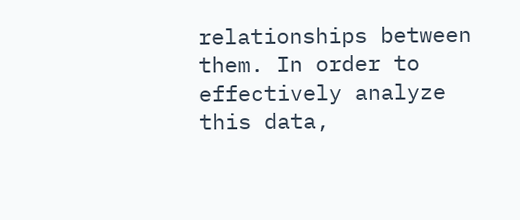relationships between them. In order to effectively analyze this data,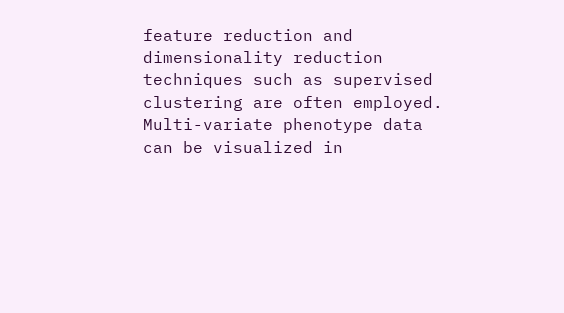feature reduction and dimensionality reduction techniques such as supervised clustering are often employed. Multi-variate phenotype data can be visualized in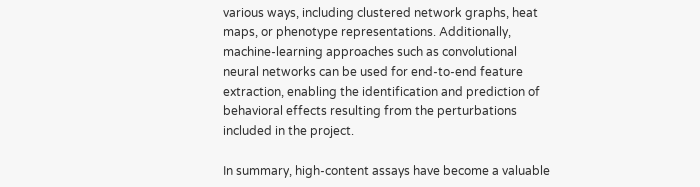various ways, including clustered network graphs, heat maps, or phenotype representations. Additionally, machine-learning approaches such as convolutional neural networks can be used for end-to-end feature extraction, enabling the identification and prediction of behavioral effects resulting from the perturbations included in the project.

In summary, high-content assays have become a valuable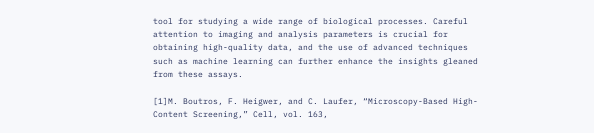tool for studying a wide range of biological processes. Careful attention to imaging and analysis parameters is crucial for obtaining high-quality data, and the use of advanced techniques such as machine learning can further enhance the insights gleaned from these assays.

[1]M. Boutros, F. Heigwer, and C. Laufer, “Microscopy-Based High-Content Screening,” Cell, vol. 163,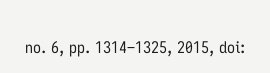no. 6, pp. 1314–1325, 2015, doi: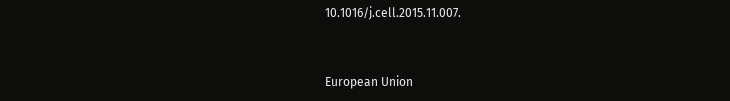10.1016/j.cell.2015.11.007.


European Union